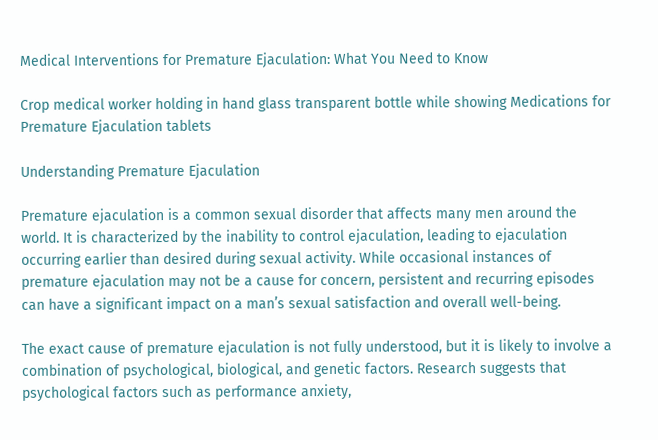Medical Interventions for Premature Ejaculation: What You Need to Know

Crop medical worker holding in hand glass transparent bottle while showing Medications for Premature Ejaculation tablets

Understanding Premature Ejaculation

Premature ejaculation is a common sexual disorder that affects many men around the world. It is characterized by the inability to control ejaculation, leading to ejaculation occurring earlier than desired during sexual activity. While occasional instances of premature ejaculation may not be a cause for concern, persistent and recurring episodes can have a significant impact on a man’s sexual satisfaction and overall well-being.

The exact cause of premature ejaculation is not fully understood, but it is likely to involve a combination of psychological, biological, and genetic factors. Research suggests that psychological factors such as performance anxiety,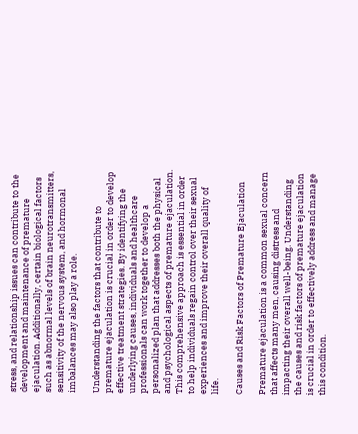stress, and relationship issues can contribute to the development and maintenance of premature ejaculation. Additionally, certain biological factors such as abnormal levels of brain neurotransmitters, sensitivity of the nervous system, and hormonal imbalances may also play a role.

Understanding the factors that contribute to premature ejaculation is crucial in order to develop effective treatment strategies. By identifying the underlying causes, individuals and healthcare professionals can work together to develop a personalized plan that addresses both the physical and psychological aspects of premature ejaculation. This comprehensive approach is essential in order to help individuals regain control over their sexual experiences and improve their overall quality of life.

Causes and Risk Factors of Premature Ejaculation

Premature ejaculation is a common sexual concern that affects many men, causing distress and impacting their overall well-being. Understanding the causes and risk factors of premature ejaculation is crucial in order to effectively address and manage this condition.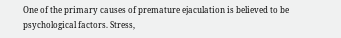One of the primary causes of premature ejaculation is believed to be psychological factors. Stress,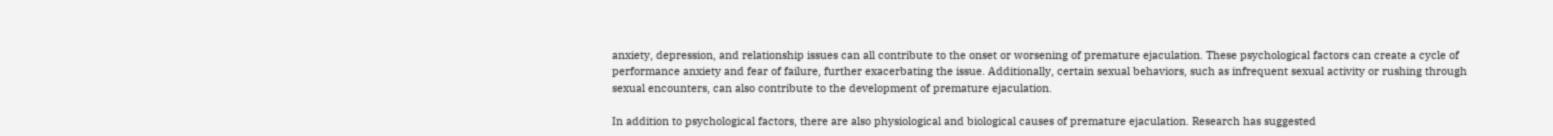anxiety, depression, and relationship issues can all contribute to the onset or worsening of premature ejaculation. These psychological factors can create a cycle of performance anxiety and fear of failure, further exacerbating the issue. Additionally, certain sexual behaviors, such as infrequent sexual activity or rushing through sexual encounters, can also contribute to the development of premature ejaculation.

In addition to psychological factors, there are also physiological and biological causes of premature ejaculation. Research has suggested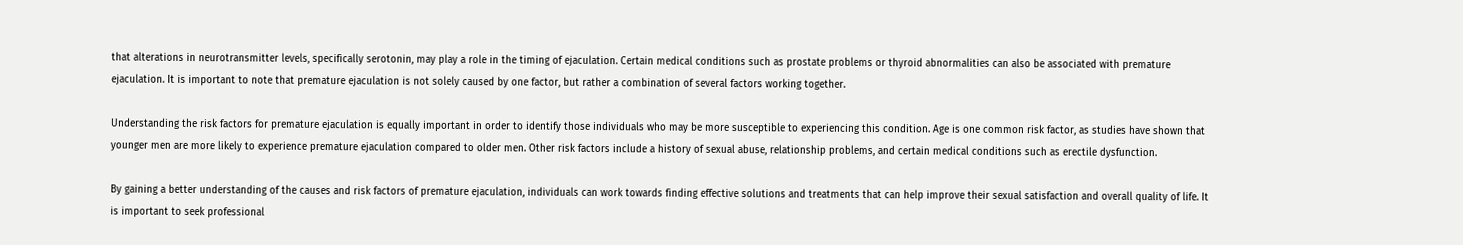that alterations in neurotransmitter levels, specifically serotonin, may play a role in the timing of ejaculation. Certain medical conditions such as prostate problems or thyroid abnormalities can also be associated with premature ejaculation. It is important to note that premature ejaculation is not solely caused by one factor, but rather a combination of several factors working together.

Understanding the risk factors for premature ejaculation is equally important in order to identify those individuals who may be more susceptible to experiencing this condition. Age is one common risk factor, as studies have shown that younger men are more likely to experience premature ejaculation compared to older men. Other risk factors include a history of sexual abuse, relationship problems, and certain medical conditions such as erectile dysfunction.

By gaining a better understanding of the causes and risk factors of premature ejaculation, individuals can work towards finding effective solutions and treatments that can help improve their sexual satisfaction and overall quality of life. It is important to seek professional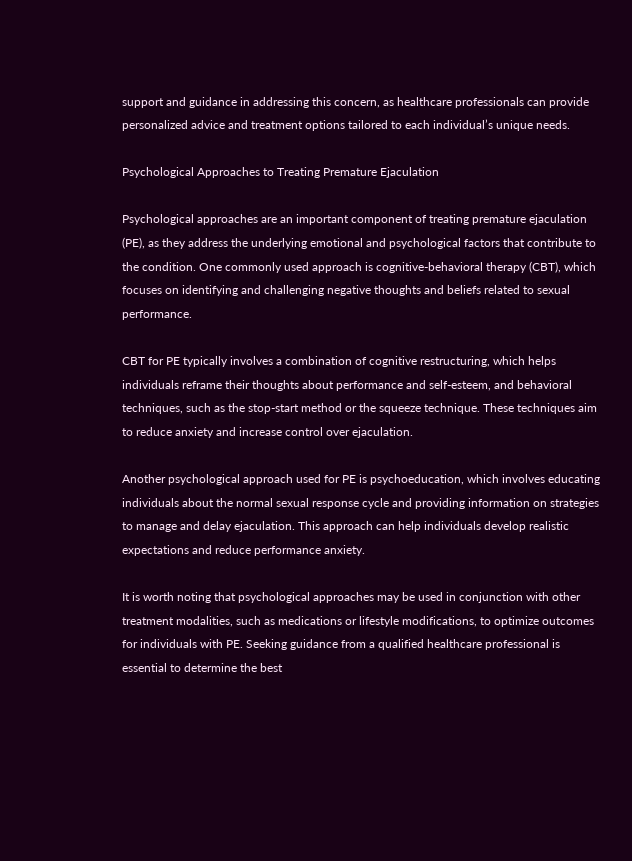support and guidance in addressing this concern, as healthcare professionals can provide personalized advice and treatment options tailored to each individual’s unique needs.

Psychological Approaches to Treating Premature Ejaculation

Psychological approaches are an important component of treating premature ejaculation (PE), as they address the underlying emotional and psychological factors that contribute to the condition. One commonly used approach is cognitive-behavioral therapy (CBT), which focuses on identifying and challenging negative thoughts and beliefs related to sexual performance.

CBT for PE typically involves a combination of cognitive restructuring, which helps individuals reframe their thoughts about performance and self-esteem, and behavioral techniques, such as the stop-start method or the squeeze technique. These techniques aim to reduce anxiety and increase control over ejaculation.

Another psychological approach used for PE is psychoeducation, which involves educating individuals about the normal sexual response cycle and providing information on strategies to manage and delay ejaculation. This approach can help individuals develop realistic expectations and reduce performance anxiety.

It is worth noting that psychological approaches may be used in conjunction with other treatment modalities, such as medications or lifestyle modifications, to optimize outcomes for individuals with PE. Seeking guidance from a qualified healthcare professional is essential to determine the best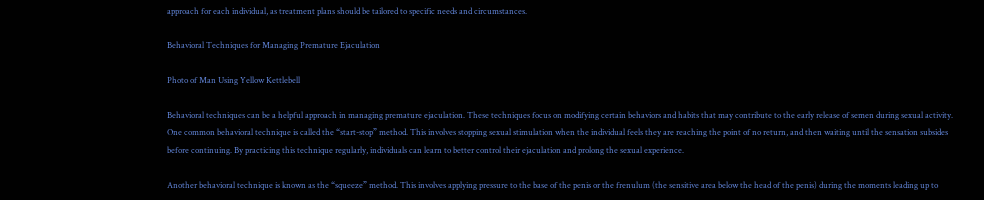approach for each individual, as treatment plans should be tailored to specific needs and circumstances.

Behavioral Techniques for Managing Premature Ejaculation

Photo of Man Using Yellow Kettlebell

Behavioral techniques can be a helpful approach in managing premature ejaculation. These techniques focus on modifying certain behaviors and habits that may contribute to the early release of semen during sexual activity. One common behavioral technique is called the “start-stop” method. This involves stopping sexual stimulation when the individual feels they are reaching the point of no return, and then waiting until the sensation subsides before continuing. By practicing this technique regularly, individuals can learn to better control their ejaculation and prolong the sexual experience.

Another behavioral technique is known as the “squeeze” method. This involves applying pressure to the base of the penis or the frenulum (the sensitive area below the head of the penis) during the moments leading up to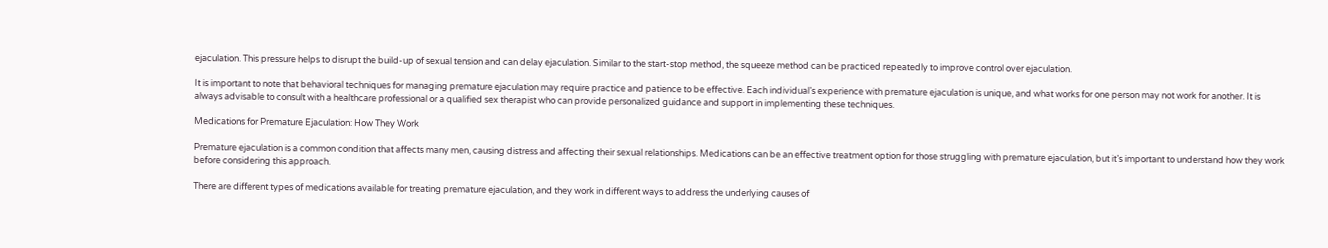ejaculation. This pressure helps to disrupt the build-up of sexual tension and can delay ejaculation. Similar to the start-stop method, the squeeze method can be practiced repeatedly to improve control over ejaculation.

It is important to note that behavioral techniques for managing premature ejaculation may require practice and patience to be effective. Each individual’s experience with premature ejaculation is unique, and what works for one person may not work for another. It is always advisable to consult with a healthcare professional or a qualified sex therapist who can provide personalized guidance and support in implementing these techniques.

Medications for Premature Ejaculation: How They Work

Premature ejaculation is a common condition that affects many men, causing distress and affecting their sexual relationships. Medications can be an effective treatment option for those struggling with premature ejaculation, but it’s important to understand how they work before considering this approach.

There are different types of medications available for treating premature ejaculation, and they work in different ways to address the underlying causes of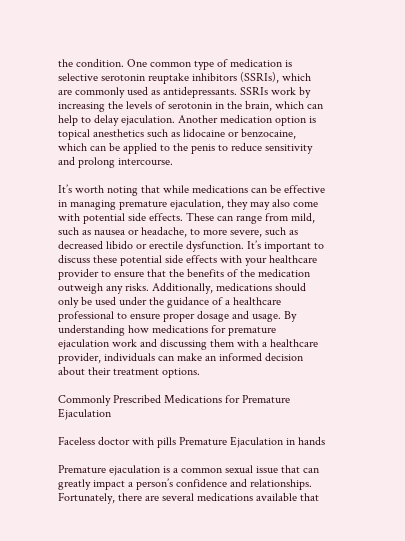the condition. One common type of medication is selective serotonin reuptake inhibitors (SSRIs), which are commonly used as antidepressants. SSRIs work by increasing the levels of serotonin in the brain, which can help to delay ejaculation. Another medication option is topical anesthetics such as lidocaine or benzocaine, which can be applied to the penis to reduce sensitivity and prolong intercourse.

It’s worth noting that while medications can be effective in managing premature ejaculation, they may also come with potential side effects. These can range from mild, such as nausea or headache, to more severe, such as decreased libido or erectile dysfunction. It’s important to discuss these potential side effects with your healthcare provider to ensure that the benefits of the medication outweigh any risks. Additionally, medications should only be used under the guidance of a healthcare professional to ensure proper dosage and usage. By understanding how medications for premature ejaculation work and discussing them with a healthcare provider, individuals can make an informed decision about their treatment options.

Commonly Prescribed Medications for Premature Ejaculation

Faceless doctor with pills Premature Ejaculation in hands

Premature ejaculation is a common sexual issue that can greatly impact a person’s confidence and relationships. Fortunately, there are several medications available that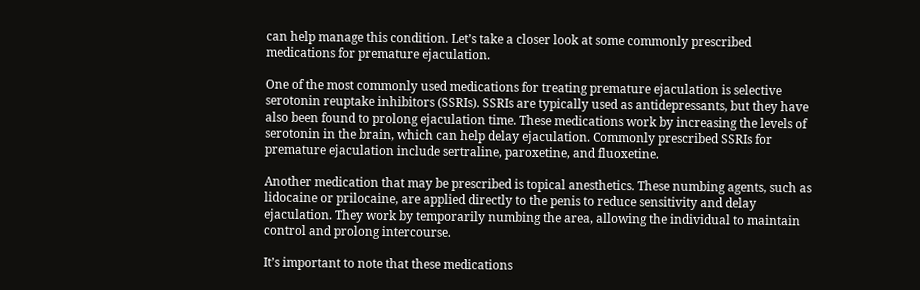can help manage this condition. Let’s take a closer look at some commonly prescribed medications for premature ejaculation.

One of the most commonly used medications for treating premature ejaculation is selective serotonin reuptake inhibitors (SSRIs). SSRIs are typically used as antidepressants, but they have also been found to prolong ejaculation time. These medications work by increasing the levels of serotonin in the brain, which can help delay ejaculation. Commonly prescribed SSRIs for premature ejaculation include sertraline, paroxetine, and fluoxetine.

Another medication that may be prescribed is topical anesthetics. These numbing agents, such as lidocaine or prilocaine, are applied directly to the penis to reduce sensitivity and delay ejaculation. They work by temporarily numbing the area, allowing the individual to maintain control and prolong intercourse.

It’s important to note that these medications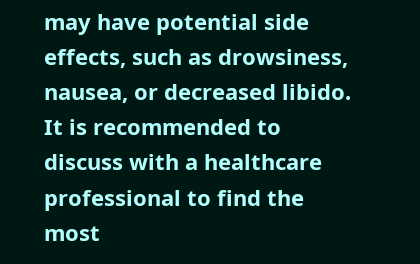may have potential side effects, such as drowsiness, nausea, or decreased libido. It is recommended to discuss with a healthcare professional to find the most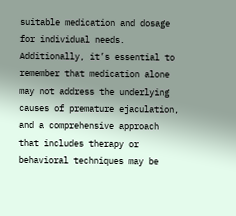suitable medication and dosage for individual needs. Additionally, it’s essential to remember that medication alone may not address the underlying causes of premature ejaculation, and a comprehensive approach that includes therapy or behavioral techniques may be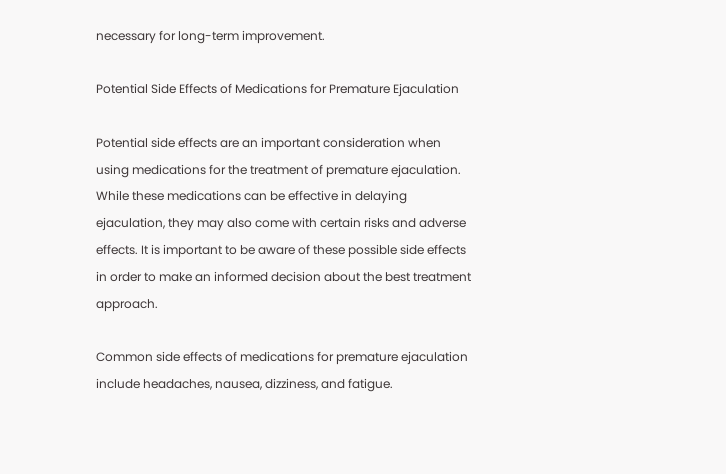necessary for long-term improvement.

Potential Side Effects of Medications for Premature Ejaculation

Potential side effects are an important consideration when using medications for the treatment of premature ejaculation. While these medications can be effective in delaying ejaculation, they may also come with certain risks and adverse effects. It is important to be aware of these possible side effects in order to make an informed decision about the best treatment approach.

Common side effects of medications for premature ejaculation include headaches, nausea, dizziness, and fatigue.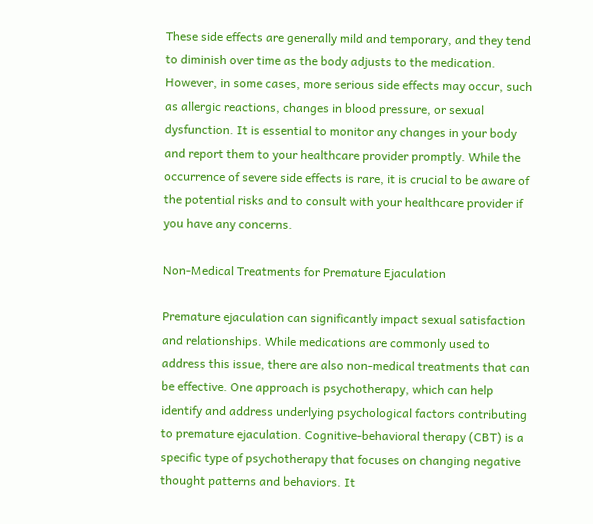These side effects are generally mild and temporary, and they tend to diminish over time as the body adjusts to the medication. However, in some cases, more serious side effects may occur, such as allergic reactions, changes in blood pressure, or sexual dysfunction. It is essential to monitor any changes in your body and report them to your healthcare provider promptly. While the occurrence of severe side effects is rare, it is crucial to be aware of the potential risks and to consult with your healthcare provider if you have any concerns.

Non-Medical Treatments for Premature Ejaculation

Premature ejaculation can significantly impact sexual satisfaction and relationships. While medications are commonly used to address this issue, there are also non-medical treatments that can be effective. One approach is psychotherapy, which can help identify and address underlying psychological factors contributing to premature ejaculation. Cognitive-behavioral therapy (CBT) is a specific type of psychotherapy that focuses on changing negative thought patterns and behaviors. It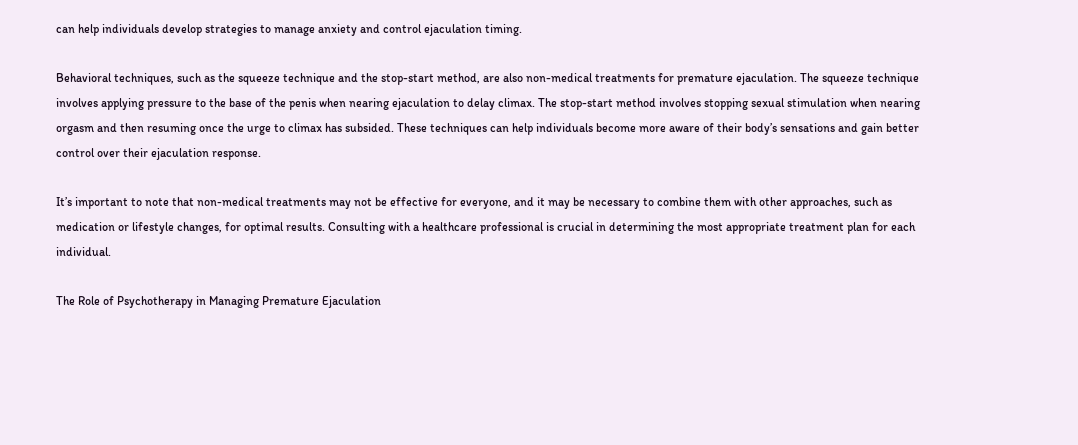can help individuals develop strategies to manage anxiety and control ejaculation timing.

Behavioral techniques, such as the squeeze technique and the stop-start method, are also non-medical treatments for premature ejaculation. The squeeze technique involves applying pressure to the base of the penis when nearing ejaculation to delay climax. The stop-start method involves stopping sexual stimulation when nearing orgasm and then resuming once the urge to climax has subsided. These techniques can help individuals become more aware of their body’s sensations and gain better control over their ejaculation response.

It’s important to note that non-medical treatments may not be effective for everyone, and it may be necessary to combine them with other approaches, such as medication or lifestyle changes, for optimal results. Consulting with a healthcare professional is crucial in determining the most appropriate treatment plan for each individual.

The Role of Psychotherapy in Managing Premature Ejaculation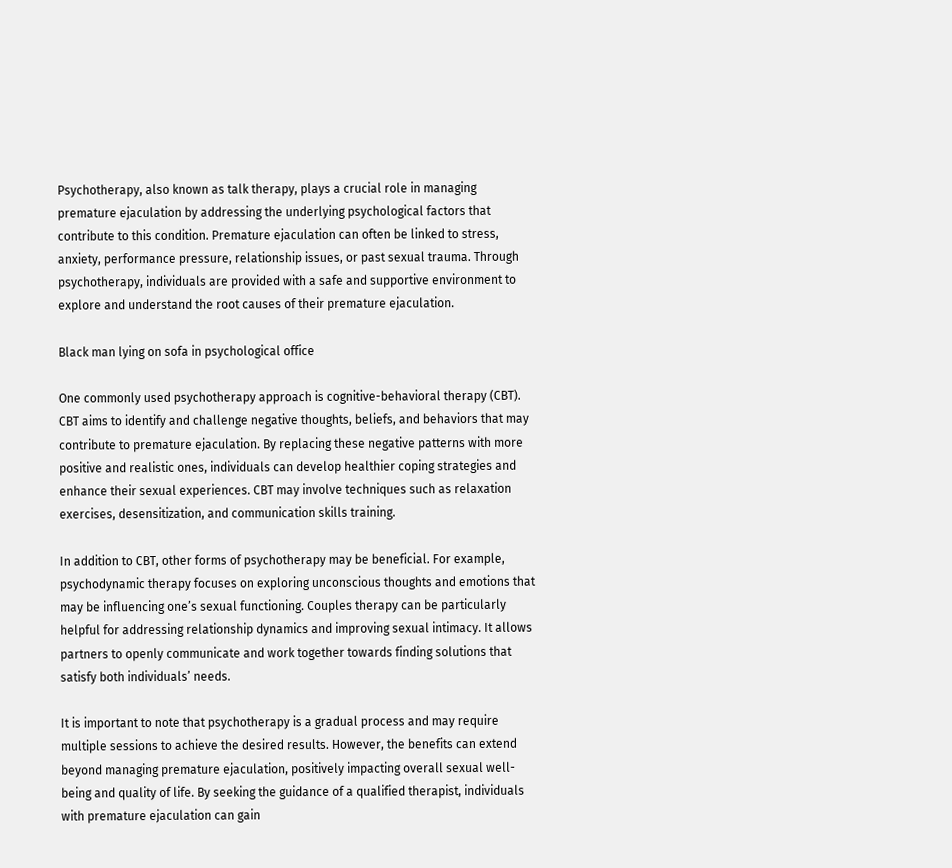Psychotherapy, also known as talk therapy, plays a crucial role in managing premature ejaculation by addressing the underlying psychological factors that contribute to this condition. Premature ejaculation can often be linked to stress, anxiety, performance pressure, relationship issues, or past sexual trauma. Through psychotherapy, individuals are provided with a safe and supportive environment to explore and understand the root causes of their premature ejaculation.

Black man lying on sofa in psychological office

One commonly used psychotherapy approach is cognitive-behavioral therapy (CBT). CBT aims to identify and challenge negative thoughts, beliefs, and behaviors that may contribute to premature ejaculation. By replacing these negative patterns with more positive and realistic ones, individuals can develop healthier coping strategies and enhance their sexual experiences. CBT may involve techniques such as relaxation exercises, desensitization, and communication skills training.

In addition to CBT, other forms of psychotherapy may be beneficial. For example, psychodynamic therapy focuses on exploring unconscious thoughts and emotions that may be influencing one’s sexual functioning. Couples therapy can be particularly helpful for addressing relationship dynamics and improving sexual intimacy. It allows partners to openly communicate and work together towards finding solutions that satisfy both individuals’ needs.

It is important to note that psychotherapy is a gradual process and may require multiple sessions to achieve the desired results. However, the benefits can extend beyond managing premature ejaculation, positively impacting overall sexual well-being and quality of life. By seeking the guidance of a qualified therapist, individuals with premature ejaculation can gain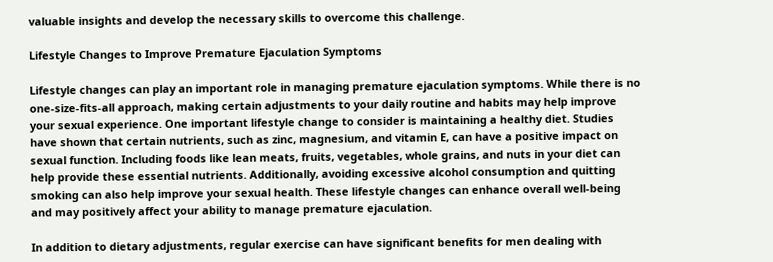valuable insights and develop the necessary skills to overcome this challenge.

Lifestyle Changes to Improve Premature Ejaculation Symptoms

Lifestyle changes can play an important role in managing premature ejaculation symptoms. While there is no one-size-fits-all approach, making certain adjustments to your daily routine and habits may help improve your sexual experience. One important lifestyle change to consider is maintaining a healthy diet. Studies have shown that certain nutrients, such as zinc, magnesium, and vitamin E, can have a positive impact on sexual function. Including foods like lean meats, fruits, vegetables, whole grains, and nuts in your diet can help provide these essential nutrients. Additionally, avoiding excessive alcohol consumption and quitting smoking can also help improve your sexual health. These lifestyle changes can enhance overall well-being and may positively affect your ability to manage premature ejaculation.

In addition to dietary adjustments, regular exercise can have significant benefits for men dealing with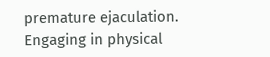premature ejaculation. Engaging in physical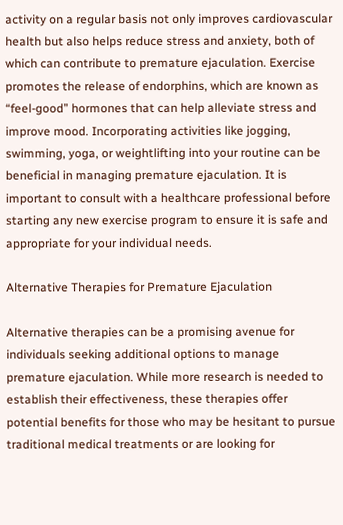activity on a regular basis not only improves cardiovascular health but also helps reduce stress and anxiety, both of which can contribute to premature ejaculation. Exercise promotes the release of endorphins, which are known as “feel-good” hormones that can help alleviate stress and improve mood. Incorporating activities like jogging, swimming, yoga, or weightlifting into your routine can be beneficial in managing premature ejaculation. It is important to consult with a healthcare professional before starting any new exercise program to ensure it is safe and appropriate for your individual needs.

Alternative Therapies for Premature Ejaculation

Alternative therapies can be a promising avenue for individuals seeking additional options to manage premature ejaculation. While more research is needed to establish their effectiveness, these therapies offer potential benefits for those who may be hesitant to pursue traditional medical treatments or are looking for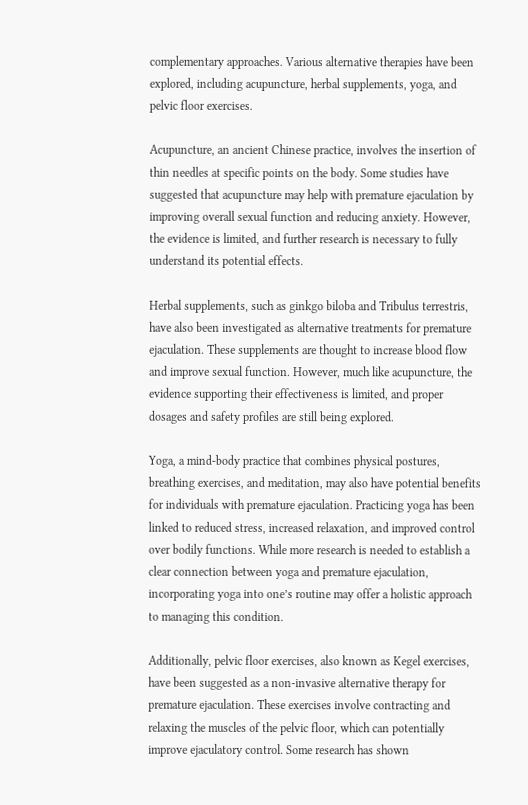complementary approaches. Various alternative therapies have been explored, including acupuncture, herbal supplements, yoga, and pelvic floor exercises.

Acupuncture, an ancient Chinese practice, involves the insertion of thin needles at specific points on the body. Some studies have suggested that acupuncture may help with premature ejaculation by improving overall sexual function and reducing anxiety. However, the evidence is limited, and further research is necessary to fully understand its potential effects.

Herbal supplements, such as ginkgo biloba and Tribulus terrestris, have also been investigated as alternative treatments for premature ejaculation. These supplements are thought to increase blood flow and improve sexual function. However, much like acupuncture, the evidence supporting their effectiveness is limited, and proper dosages and safety profiles are still being explored.

Yoga, a mind-body practice that combines physical postures, breathing exercises, and meditation, may also have potential benefits for individuals with premature ejaculation. Practicing yoga has been linked to reduced stress, increased relaxation, and improved control over bodily functions. While more research is needed to establish a clear connection between yoga and premature ejaculation, incorporating yoga into one’s routine may offer a holistic approach to managing this condition.

Additionally, pelvic floor exercises, also known as Kegel exercises, have been suggested as a non-invasive alternative therapy for premature ejaculation. These exercises involve contracting and relaxing the muscles of the pelvic floor, which can potentially improve ejaculatory control. Some research has shown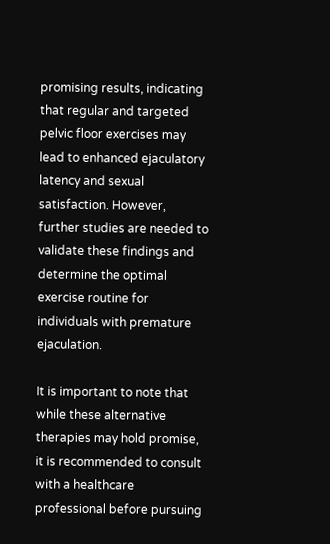promising results, indicating that regular and targeted pelvic floor exercises may lead to enhanced ejaculatory latency and sexual satisfaction. However, further studies are needed to validate these findings and determine the optimal exercise routine for individuals with premature ejaculation.

It is important to note that while these alternative therapies may hold promise, it is recommended to consult with a healthcare professional before pursuing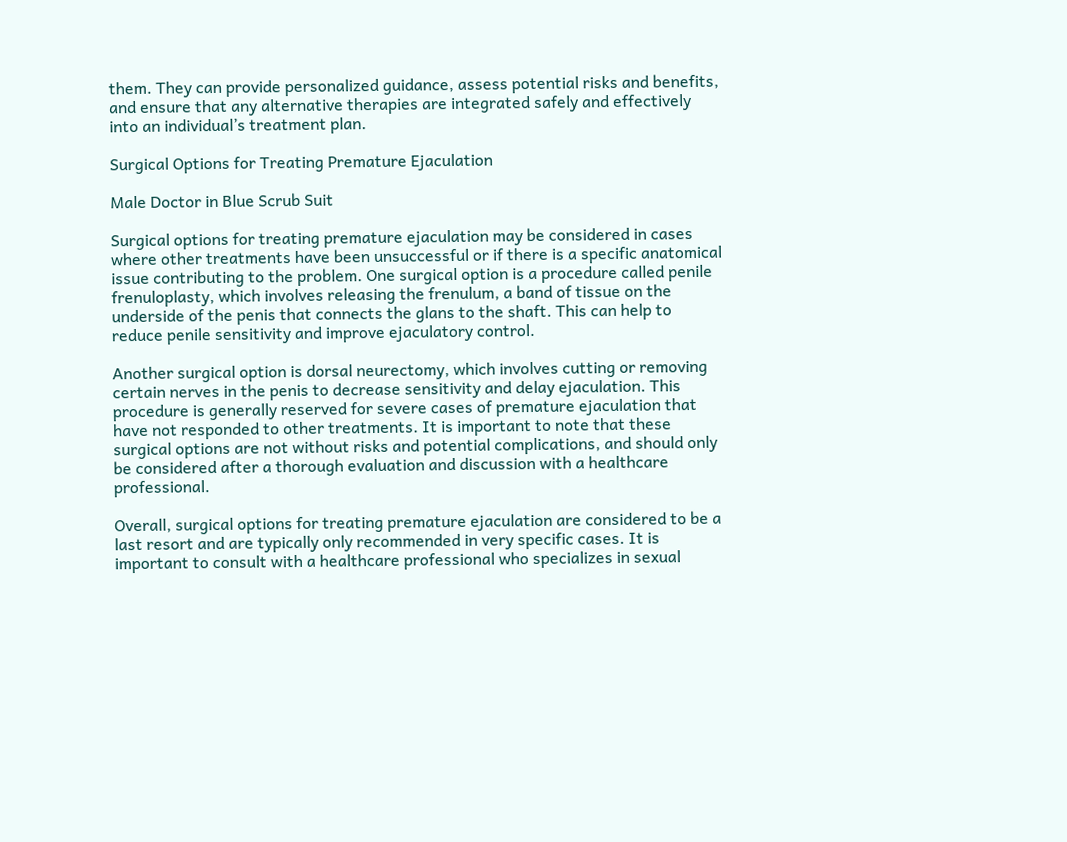them. They can provide personalized guidance, assess potential risks and benefits, and ensure that any alternative therapies are integrated safely and effectively into an individual’s treatment plan.

Surgical Options for Treating Premature Ejaculation

Male Doctor in Blue Scrub Suit

Surgical options for treating premature ejaculation may be considered in cases where other treatments have been unsuccessful or if there is a specific anatomical issue contributing to the problem. One surgical option is a procedure called penile frenuloplasty, which involves releasing the frenulum, a band of tissue on the underside of the penis that connects the glans to the shaft. This can help to reduce penile sensitivity and improve ejaculatory control.

Another surgical option is dorsal neurectomy, which involves cutting or removing certain nerves in the penis to decrease sensitivity and delay ejaculation. This procedure is generally reserved for severe cases of premature ejaculation that have not responded to other treatments. It is important to note that these surgical options are not without risks and potential complications, and should only be considered after a thorough evaluation and discussion with a healthcare professional.

Overall, surgical options for treating premature ejaculation are considered to be a last resort and are typically only recommended in very specific cases. It is important to consult with a healthcare professional who specializes in sexual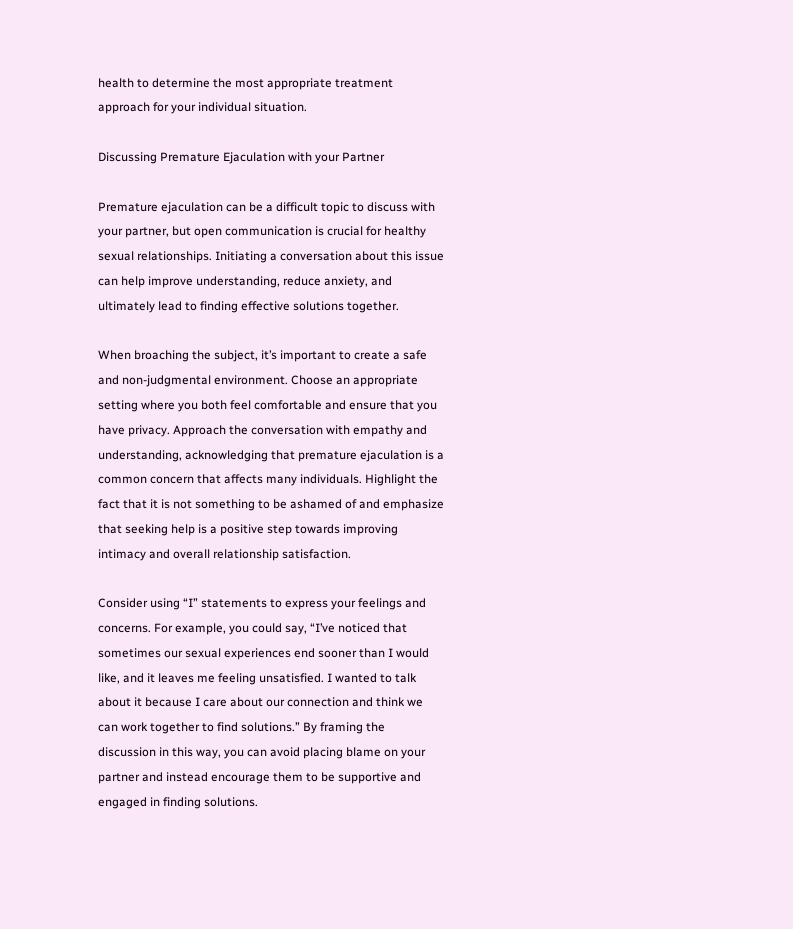health to determine the most appropriate treatment approach for your individual situation.

Discussing Premature Ejaculation with your Partner

Premature ejaculation can be a difficult topic to discuss with your partner, but open communication is crucial for healthy sexual relationships. Initiating a conversation about this issue can help improve understanding, reduce anxiety, and ultimately lead to finding effective solutions together.

When broaching the subject, it’s important to create a safe and non-judgmental environment. Choose an appropriate setting where you both feel comfortable and ensure that you have privacy. Approach the conversation with empathy and understanding, acknowledging that premature ejaculation is a common concern that affects many individuals. Highlight the fact that it is not something to be ashamed of and emphasize that seeking help is a positive step towards improving intimacy and overall relationship satisfaction.

Consider using “I” statements to express your feelings and concerns. For example, you could say, “I’ve noticed that sometimes our sexual experiences end sooner than I would like, and it leaves me feeling unsatisfied. I wanted to talk about it because I care about our connection and think we can work together to find solutions.” By framing the discussion in this way, you can avoid placing blame on your partner and instead encourage them to be supportive and engaged in finding solutions.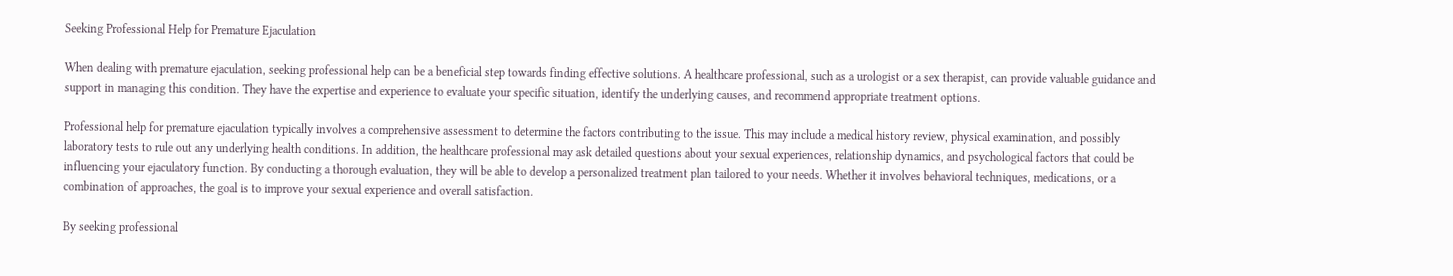Seeking Professional Help for Premature Ejaculation

When dealing with premature ejaculation, seeking professional help can be a beneficial step towards finding effective solutions. A healthcare professional, such as a urologist or a sex therapist, can provide valuable guidance and support in managing this condition. They have the expertise and experience to evaluate your specific situation, identify the underlying causes, and recommend appropriate treatment options.

Professional help for premature ejaculation typically involves a comprehensive assessment to determine the factors contributing to the issue. This may include a medical history review, physical examination, and possibly laboratory tests to rule out any underlying health conditions. In addition, the healthcare professional may ask detailed questions about your sexual experiences, relationship dynamics, and psychological factors that could be influencing your ejaculatory function. By conducting a thorough evaluation, they will be able to develop a personalized treatment plan tailored to your needs. Whether it involves behavioral techniques, medications, or a combination of approaches, the goal is to improve your sexual experience and overall satisfaction.

By seeking professional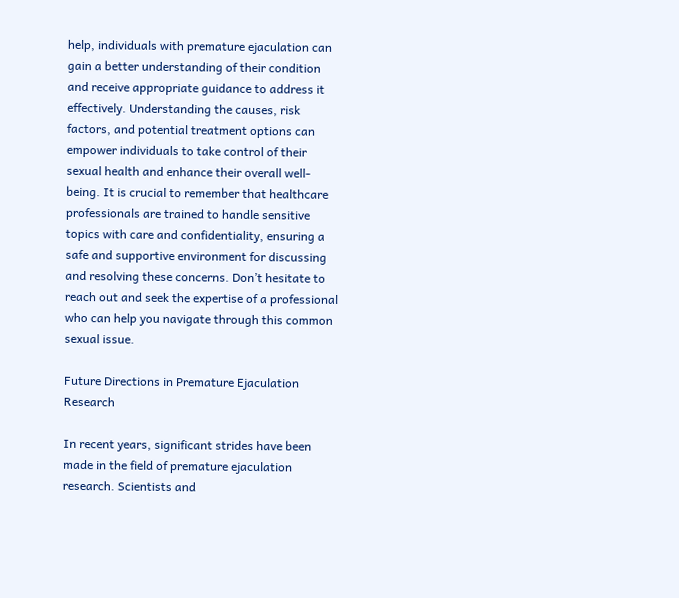help, individuals with premature ejaculation can gain a better understanding of their condition and receive appropriate guidance to address it effectively. Understanding the causes, risk factors, and potential treatment options can empower individuals to take control of their sexual health and enhance their overall well-being. It is crucial to remember that healthcare professionals are trained to handle sensitive topics with care and confidentiality, ensuring a safe and supportive environment for discussing and resolving these concerns. Don’t hesitate to reach out and seek the expertise of a professional who can help you navigate through this common sexual issue.

Future Directions in Premature Ejaculation Research

In recent years, significant strides have been made in the field of premature ejaculation research. Scientists and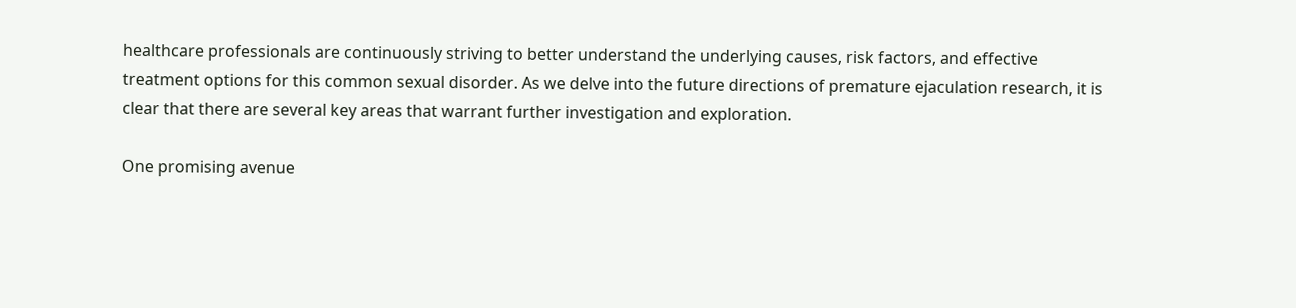healthcare professionals are continuously striving to better understand the underlying causes, risk factors, and effective treatment options for this common sexual disorder. As we delve into the future directions of premature ejaculation research, it is clear that there are several key areas that warrant further investigation and exploration.

One promising avenue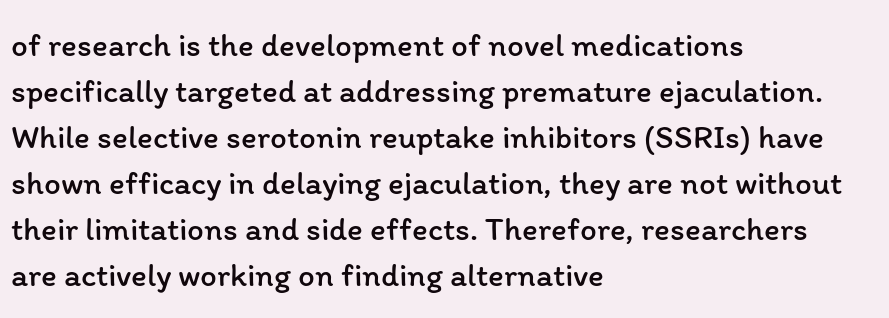of research is the development of novel medications specifically targeted at addressing premature ejaculation. While selective serotonin reuptake inhibitors (SSRIs) have shown efficacy in delaying ejaculation, they are not without their limitations and side effects. Therefore, researchers are actively working on finding alternative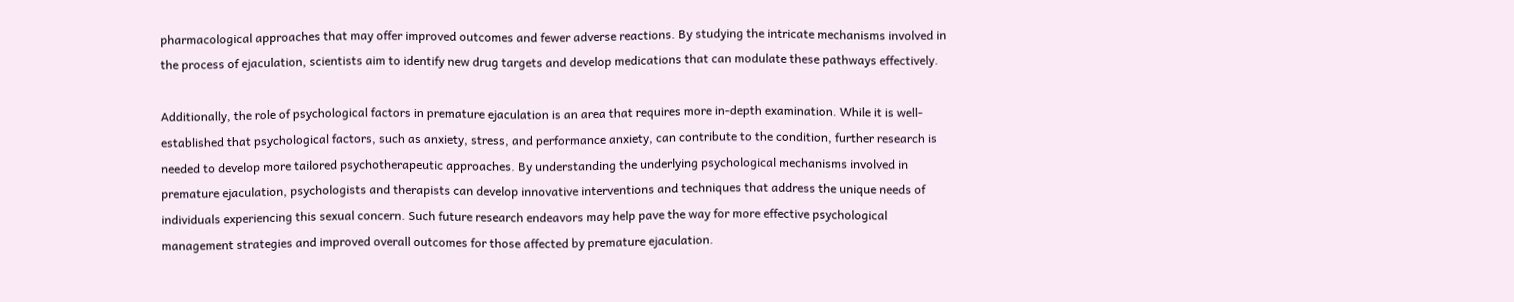pharmacological approaches that may offer improved outcomes and fewer adverse reactions. By studying the intricate mechanisms involved in the process of ejaculation, scientists aim to identify new drug targets and develop medications that can modulate these pathways effectively.

Additionally, the role of psychological factors in premature ejaculation is an area that requires more in-depth examination. While it is well-established that psychological factors, such as anxiety, stress, and performance anxiety, can contribute to the condition, further research is needed to develop more tailored psychotherapeutic approaches. By understanding the underlying psychological mechanisms involved in premature ejaculation, psychologists and therapists can develop innovative interventions and techniques that address the unique needs of individuals experiencing this sexual concern. Such future research endeavors may help pave the way for more effective psychological management strategies and improved overall outcomes for those affected by premature ejaculation.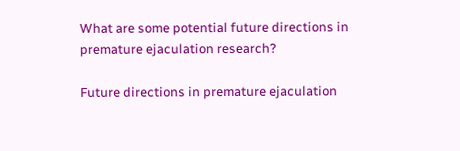What are some potential future directions in premature ejaculation research?

Future directions in premature ejaculation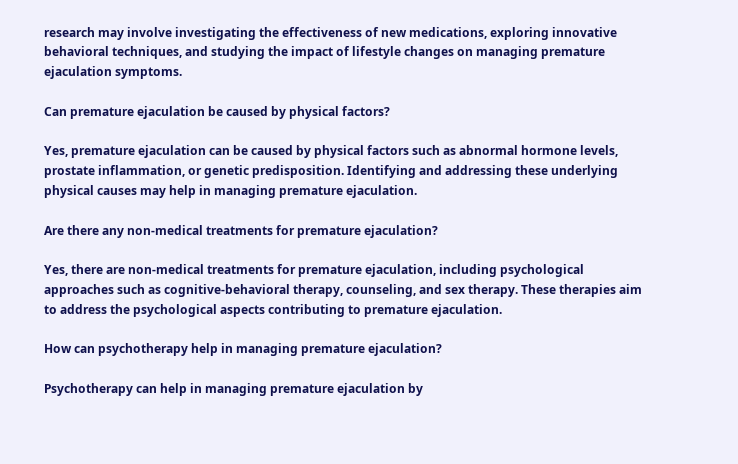research may involve investigating the effectiveness of new medications, exploring innovative behavioral techniques, and studying the impact of lifestyle changes on managing premature ejaculation symptoms.

Can premature ejaculation be caused by physical factors?

Yes, premature ejaculation can be caused by physical factors such as abnormal hormone levels, prostate inflammation, or genetic predisposition. Identifying and addressing these underlying physical causes may help in managing premature ejaculation.

Are there any non-medical treatments for premature ejaculation?

Yes, there are non-medical treatments for premature ejaculation, including psychological approaches such as cognitive-behavioral therapy, counseling, and sex therapy. These therapies aim to address the psychological aspects contributing to premature ejaculation.

How can psychotherapy help in managing premature ejaculation?

Psychotherapy can help in managing premature ejaculation by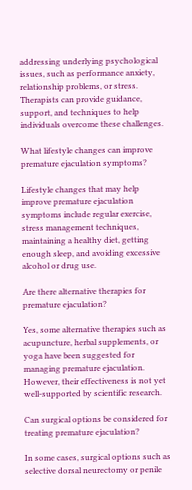addressing underlying psychological issues, such as performance anxiety, relationship problems, or stress. Therapists can provide guidance, support, and techniques to help individuals overcome these challenges.

What lifestyle changes can improve premature ejaculation symptoms?

Lifestyle changes that may help improve premature ejaculation symptoms include regular exercise, stress management techniques, maintaining a healthy diet, getting enough sleep, and avoiding excessive alcohol or drug use.

Are there alternative therapies for premature ejaculation?

Yes, some alternative therapies such as acupuncture, herbal supplements, or yoga have been suggested for managing premature ejaculation. However, their effectiveness is not yet well-supported by scientific research.

Can surgical options be considered for treating premature ejaculation?

In some cases, surgical options such as selective dorsal neurectomy or penile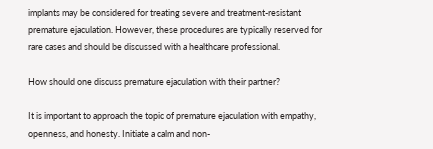implants may be considered for treating severe and treatment-resistant premature ejaculation. However, these procedures are typically reserved for rare cases and should be discussed with a healthcare professional.

How should one discuss premature ejaculation with their partner?

It is important to approach the topic of premature ejaculation with empathy, openness, and honesty. Initiate a calm and non-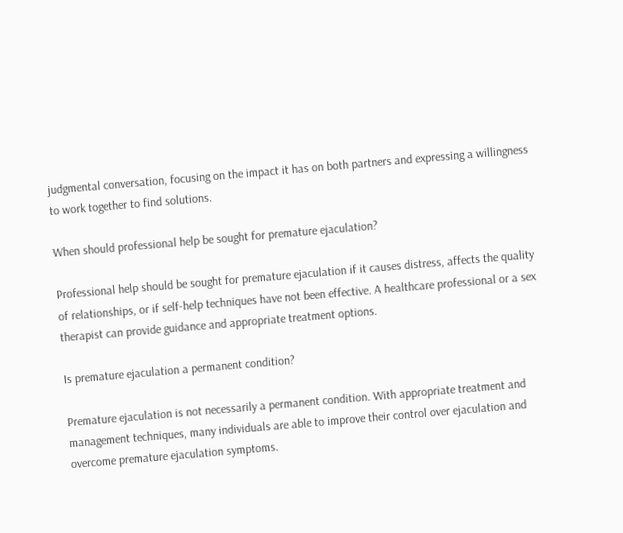judgmental conversation, focusing on the impact it has on both partners and expressing a willingness to work together to find solutions.

When should professional help be sought for premature ejaculation?

Professional help should be sought for premature ejaculation if it causes distress, affects the quality of relationships, or if self-help techniques have not been effective. A healthcare professional or a sex therapist can provide guidance and appropriate treatment options.

Is premature ejaculation a permanent condition?

Premature ejaculation is not necessarily a permanent condition. With appropriate treatment and management techniques, many individuals are able to improve their control over ejaculation and overcome premature ejaculation symptoms.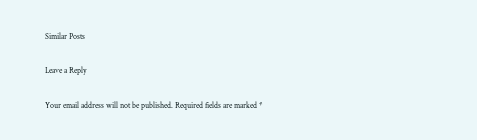Similar Posts

Leave a Reply

Your email address will not be published. Required fields are marked *